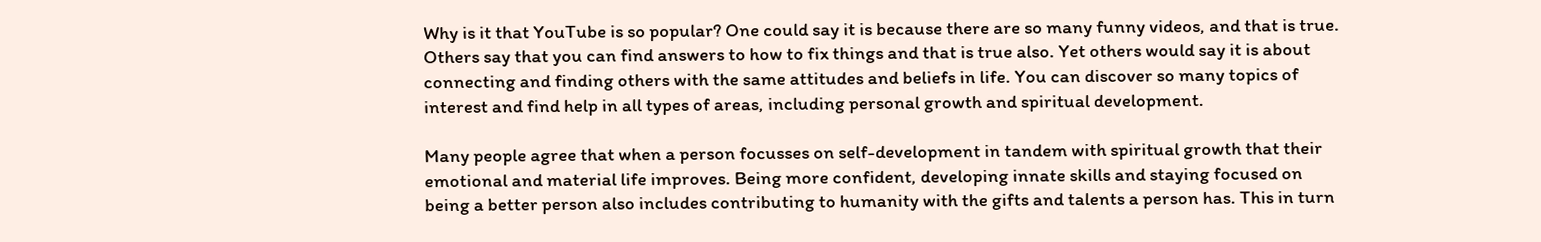Why is it that YouTube is so popular? One could say it is because there are so many funny videos, and that is true. Others say that you can find answers to how to fix things and that is true also. Yet others would say it is about connecting and finding others with the same attitudes and beliefs in life. You can discover so many topics of interest and find help in all types of areas, including personal growth and spiritual development.

Many people agree that when a person focusses on self-development in tandem with spiritual growth that their emotional and material life improves. Being more confident, developing innate skills and staying focused on being a better person also includes contributing to humanity with the gifts and talents a person has. This in turn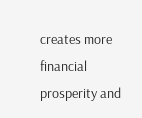creates more financial prosperity and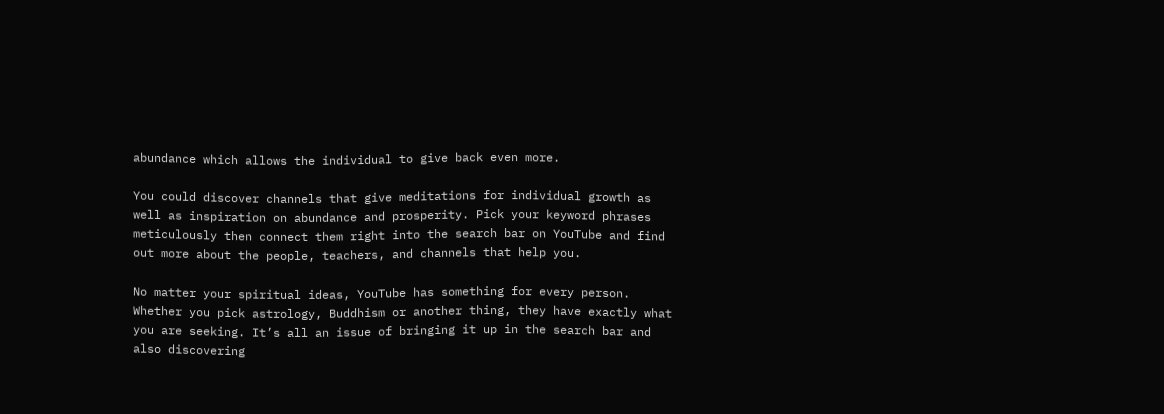abundance which allows the individual to give back even more.

You could discover channels that give meditations for individual growth as well as inspiration on abundance and prosperity. Pick your keyword phrases meticulously then connect them right into the search bar on YouTube and find out more about the people, teachers, and channels that help you.

No matter your spiritual ideas, YouTube has something for every person. Whether you pick astrology, Buddhism or another thing, they have exactly what you are seeking. It’s all an issue of bringing it up in the search bar and also discovering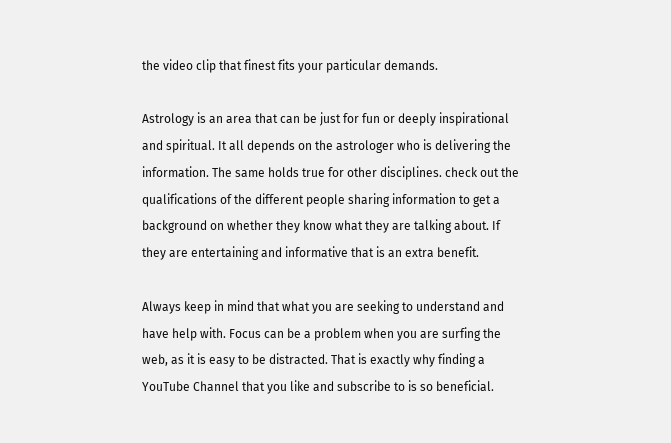the video clip that finest fits your particular demands.

Astrology is an area that can be just for fun or deeply inspirational and spiritual. It all depends on the astrologer who is delivering the information. The same holds true for other disciplines. check out the qualifications of the different people sharing information to get a background on whether they know what they are talking about. If they are entertaining and informative that is an extra benefit.

Always keep in mind that what you are seeking to understand and have help with. Focus can be a problem when you are surfing the web, as it is easy to be distracted. That is exactly why finding a YouTube Channel that you like and subscribe to is so beneficial.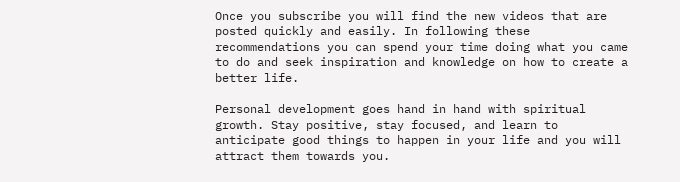Once you subscribe you will find the new videos that are posted quickly and easily. In following these recommendations you can spend your time doing what you came to do and seek inspiration and knowledge on how to create a better life.

Personal development goes hand in hand with spiritual growth. Stay positive, stay focused, and learn to anticipate good things to happen in your life and you will attract them towards you.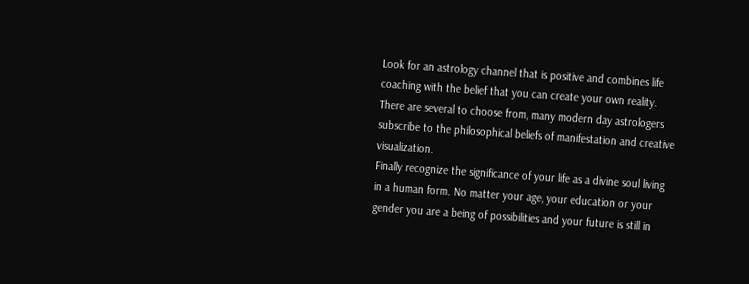Look for an astrology channel that is positive and combines life coaching with the belief that you can create your own reality. There are several to choose from, many modern day astrologers subscribe to the philosophical beliefs of manifestation and creative visualization.
Finally recognize the significance of your life as a divine soul living in a human form. No matter your age, your education or your gender you are a being of possibilities and your future is still in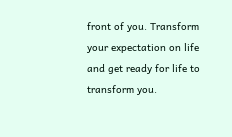front of you. Transform your expectation on life and get ready for life to transform you.